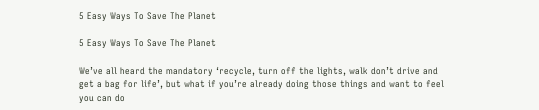5 Easy Ways To Save The Planet

5 Easy Ways To Save The Planet

We’ve all heard the mandatory ‘recycle, turn off the lights, walk don’t drive and get a bag for life’, but what if you’re already doing those things and want to feel you can do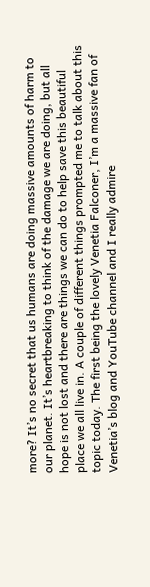more? It’s no secret that us humans are doing massive amounts of harm to our planet. It’s heartbreaking to think of the damage we are doing, but all hope is not lost and there are things we can do to help save this beautiful place we all live in. A couple of different things prompted me to talk about this topic today. The first being the lovely Venetia Falconer, I’m a massive fan of Venetia’s blog and YouTube channel and I really admire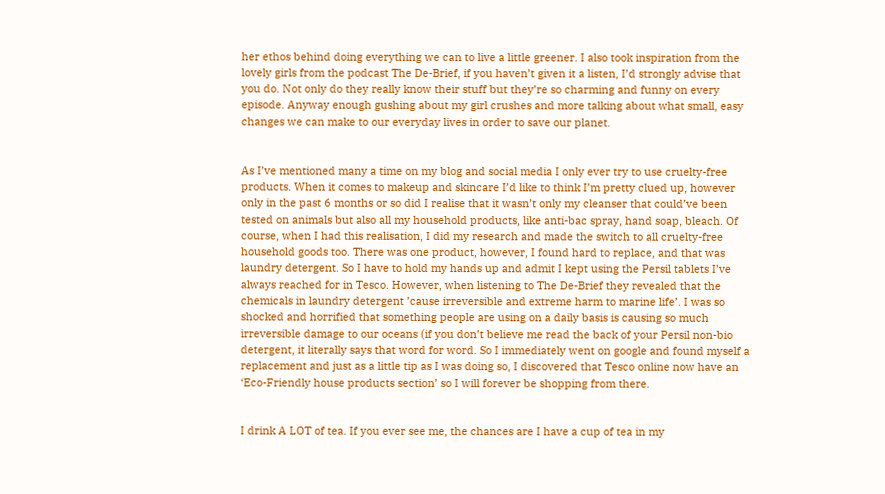her ethos behind doing everything we can to live a little greener. I also took inspiration from the lovely girls from the podcast The De-Brief, if you haven’t given it a listen, I’d strongly advise that you do. Not only do they really know their stuff but they’re so charming and funny on every episode. Anyway enough gushing about my girl crushes and more talking about what small, easy changes we can make to our everyday lives in order to save our planet.


As I’ve mentioned many a time on my blog and social media I only ever try to use cruelty-free products. When it comes to makeup and skincare I’d like to think I’m pretty clued up, however only in the past 6 months or so did I realise that it wasn’t only my cleanser that could’ve been tested on animals but also all my household products, like anti-bac spray, hand soap, bleach. Of course, when I had this realisation, I did my research and made the switch to all cruelty-free household goods too. There was one product, however, I found hard to replace, and that was laundry detergent. So I have to hold my hands up and admit I kept using the Persil tablets I’ve always reached for in Tesco. However, when listening to The De-Brief they revealed that the chemicals in laundry detergent ’cause irreversible and extreme harm to marine life’. I was so shocked and horrified that something people are using on a daily basis is causing so much irreversible damage to our oceans (if you don’t believe me read the back of your Persil non-bio detergent, it literally says that word for word. So I immediately went on google and found myself a replacement and just as a little tip as I was doing so, I discovered that Tesco online now have an ‘Eco-Friendly house products section’ so I will forever be shopping from there.


I drink A LOT of tea. If you ever see me, the chances are I have a cup of tea in my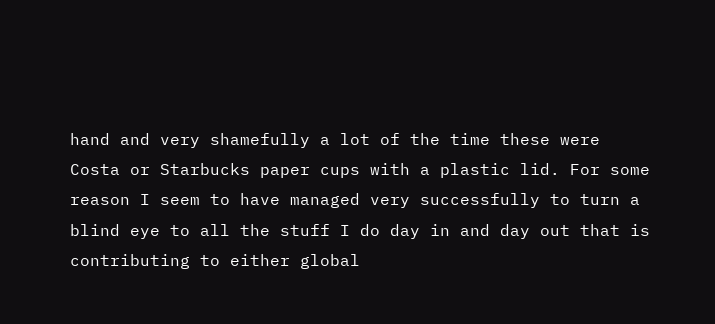hand and very shamefully a lot of the time these were Costa or Starbucks paper cups with a plastic lid. For some reason I seem to have managed very successfully to turn a blind eye to all the stuff I do day in and day out that is contributing to either global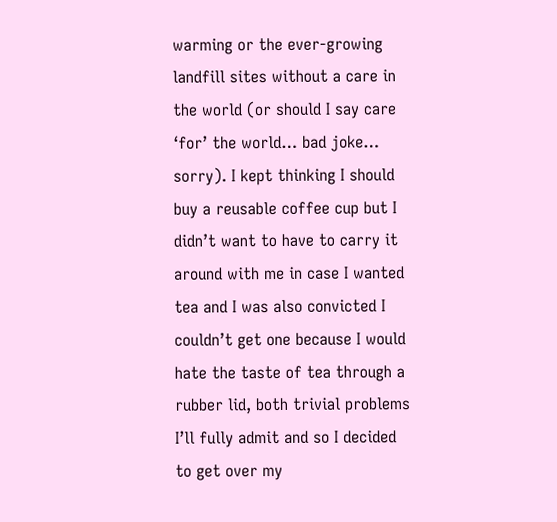warming or the ever-growing landfill sites without a care in the world (or should I say care ‘for’ the world… bad joke… sorry). I kept thinking I should buy a reusable coffee cup but I didn’t want to have to carry it around with me in case I wanted tea and I was also convicted I couldn’t get one because I would hate the taste of tea through a rubber lid, both trivial problems I’ll fully admit and so I decided to get over my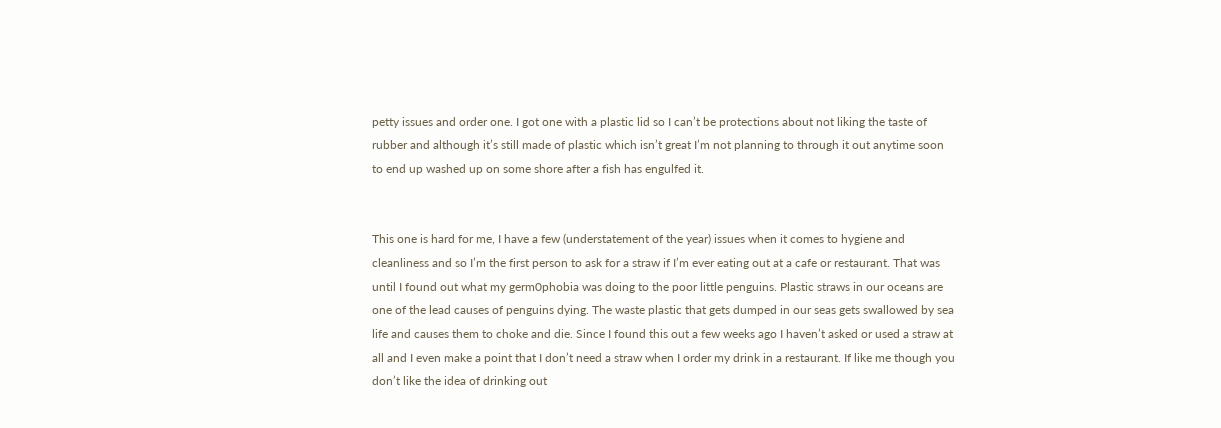petty issues and order one. I got one with a plastic lid so I can’t be protections about not liking the taste of rubber and although it’s still made of plastic which isn’t great I’m not planning to through it out anytime soon to end up washed up on some shore after a fish has engulfed it.


This one is hard for me, I have a few (understatement of the year) issues when it comes to hygiene and cleanliness and so I’m the first person to ask for a straw if I’m ever eating out at a cafe or restaurant. That was until I found out what my germ0phobia was doing to the poor little penguins. Plastic straws in our oceans are one of the lead causes of penguins dying. The waste plastic that gets dumped in our seas gets swallowed by sea life and causes them to choke and die. Since I found this out a few weeks ago I haven’t asked or used a straw at all and I even make a point that I don’t need a straw when I order my drink in a restaurant. If like me though you don’t like the idea of drinking out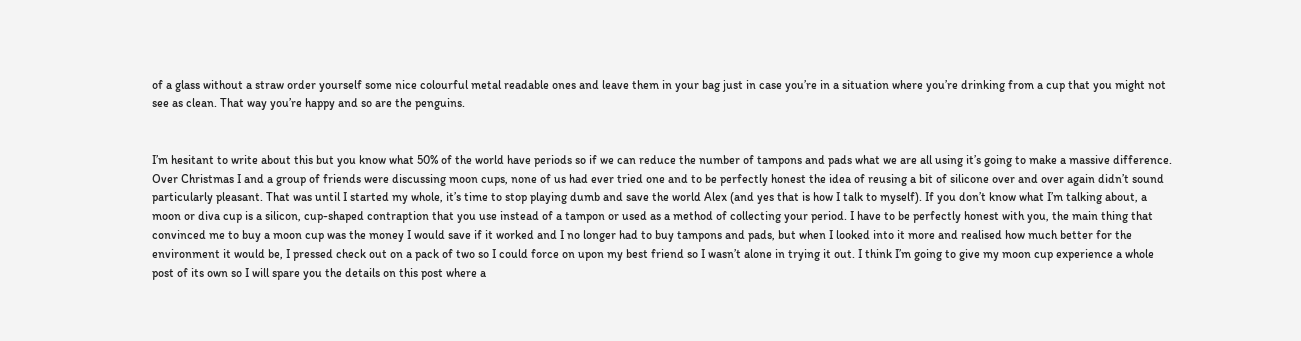of a glass without a straw order yourself some nice colourful metal readable ones and leave them in your bag just in case you’re in a situation where you’re drinking from a cup that you might not see as clean. That way you’re happy and so are the penguins.


I’m hesitant to write about this but you know what 50% of the world have periods so if we can reduce the number of tampons and pads what we are all using it’s going to make a massive difference. Over Christmas I and a group of friends were discussing moon cups, none of us had ever tried one and to be perfectly honest the idea of reusing a bit of silicone over and over again didn’t sound particularly pleasant. That was until I started my whole, it’s time to stop playing dumb and save the world Alex (and yes that is how I talk to myself). If you don’t know what I’m talking about, a moon or diva cup is a silicon, cup-shaped contraption that you use instead of a tampon or used as a method of collecting your period. I have to be perfectly honest with you, the main thing that convinced me to buy a moon cup was the money I would save if it worked and I no longer had to buy tampons and pads, but when I looked into it more and realised how much better for the environment it would be, I pressed check out on a pack of two so I could force on upon my best friend so I wasn’t alone in trying it out. I think I’m going to give my moon cup experience a whole post of its own so I will spare you the details on this post where a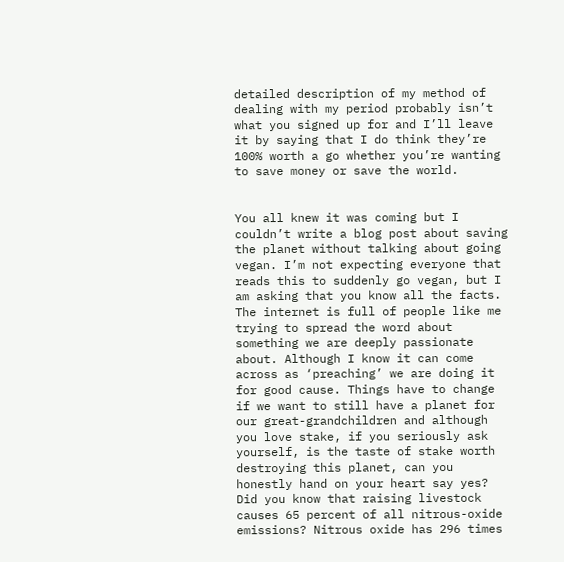detailed description of my method of dealing with my period probably isn’t what you signed up for and I’ll leave it by saying that I do think they’re 100% worth a go whether you’re wanting to save money or save the world.


You all knew it was coming but I couldn’t write a blog post about saving the planet without talking about going vegan. I’m not expecting everyone that reads this to suddenly go vegan, but I am asking that you know all the facts. The internet is full of people like me trying to spread the word about something we are deeply passionate about. Although I know it can come across as ‘preaching’ we are doing it for good cause. Things have to change if we want to still have a planet for our great-grandchildren and although you love stake, if you seriously ask yourself, is the taste of stake worth destroying this planet, can you honestly hand on your heart say yes? Did you know that raising livestock causes 65 percent of all nitrous-oxide emissions? Nitrous oxide has 296 times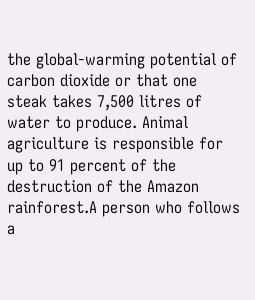the global-warming potential of carbon dioxide or that one steak takes 7,500 litres of water to produce. Animal agriculture is responsible for up to 91 percent of the destruction of the Amazon rainforest.A person who follows a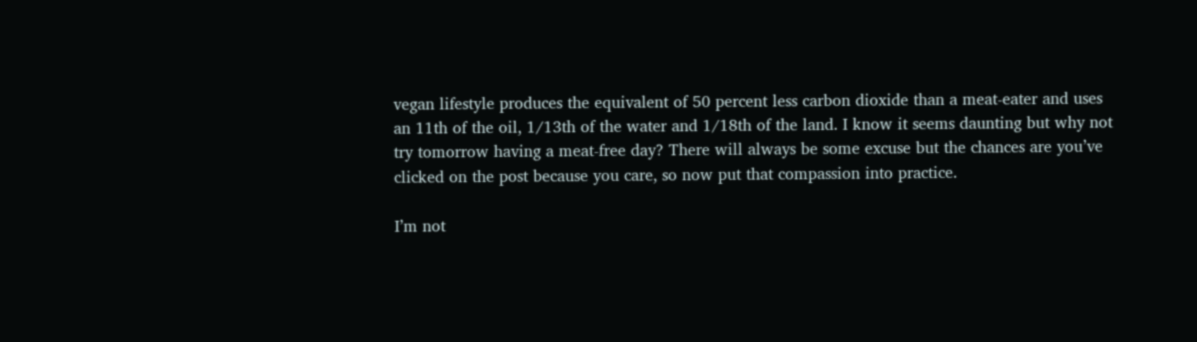vegan lifestyle produces the equivalent of 50 percent less carbon dioxide than a meat-eater and uses an 11th of the oil, 1/13th of the water and 1/18th of the land. I know it seems daunting but why not try tomorrow having a meat-free day? There will always be some excuse but the chances are you’ve clicked on the post because you care, so now put that compassion into practice.

I’m not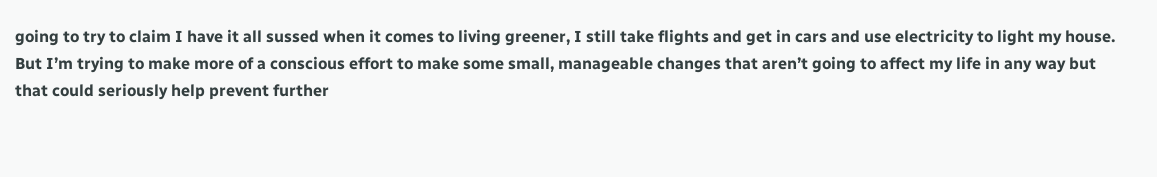going to try to claim I have it all sussed when it comes to living greener, I still take flights and get in cars and use electricity to light my house. But I’m trying to make more of a conscious effort to make some small, manageable changes that aren’t going to affect my life in any way but that could seriously help prevent further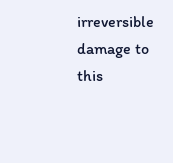irreversible damage to this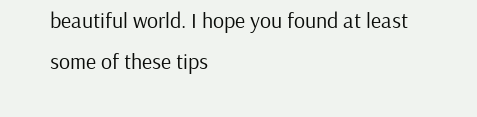beautiful world. I hope you found at least some of these tips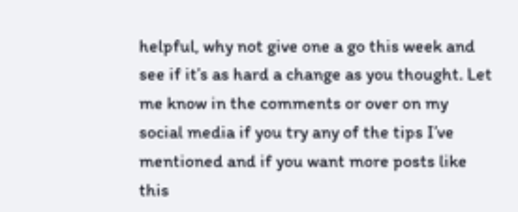helpful, why not give one a go this week and see if it’s as hard a change as you thought. Let me know in the comments or over on my social media if you try any of the tips I’ve mentioned and if you want more posts like this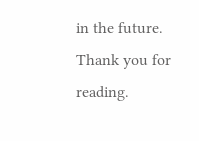in the future. Thank you for reading.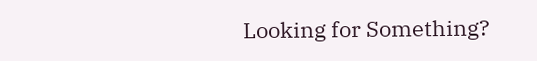Looking for Something?